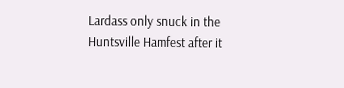Lardass only snuck in the Huntsville Hamfest after it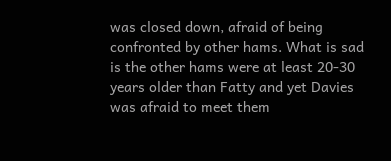was closed down, afraid of being confronted by other hams. What is sad is the other hams were at least 20-30 years older than Fatty and yet Davies was afraid to meet them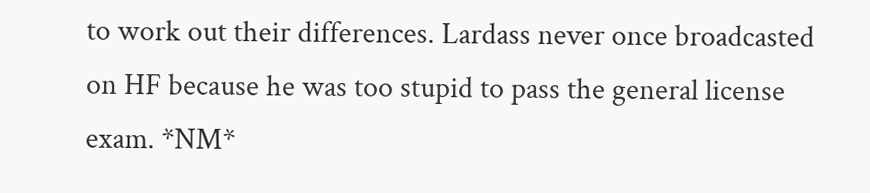to work out their differences. Lardass never once broadcasted on HF because he was too stupid to pass the general license exam. *NM*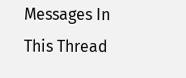Messages In This Thread